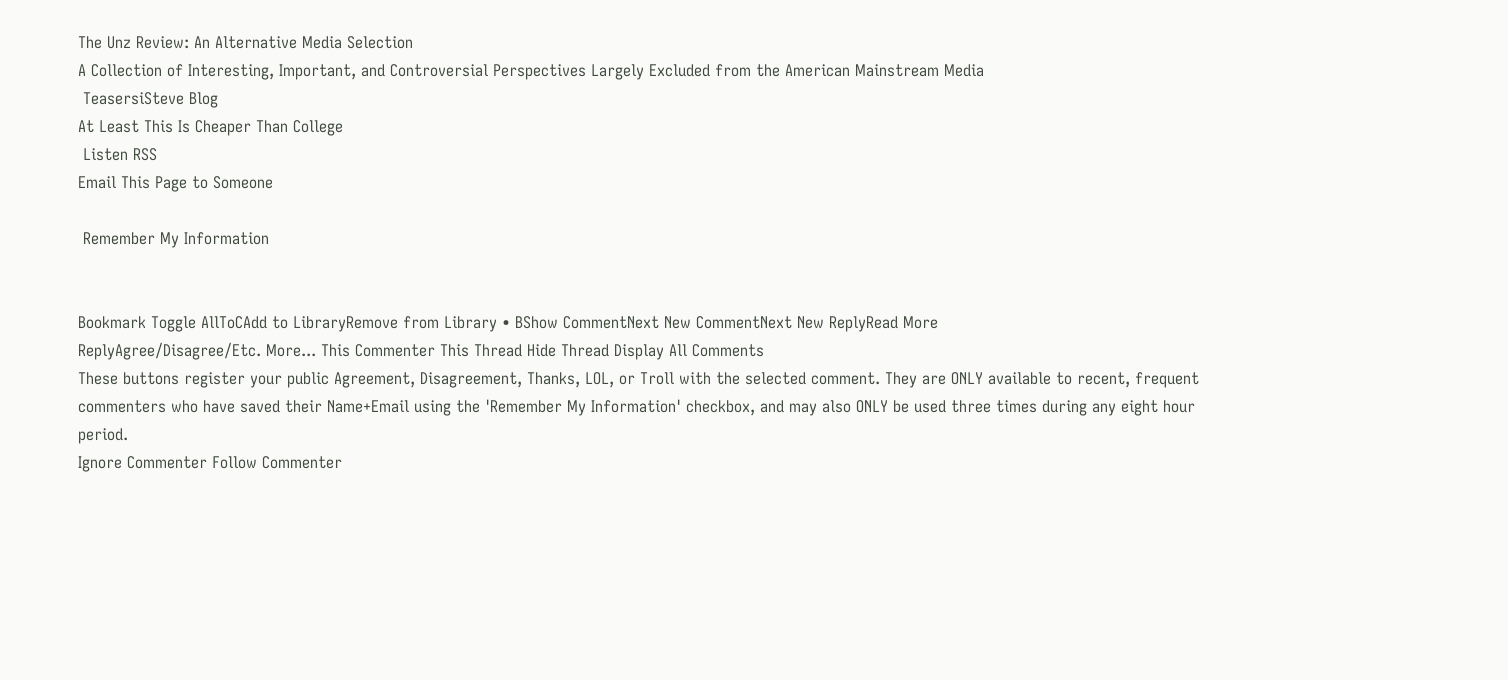The Unz Review: An Alternative Media Selection
A Collection of Interesting, Important, and Controversial Perspectives Largely Excluded from the American Mainstream Media
 TeasersiSteve Blog
At Least This Is Cheaper Than College
 Listen RSS
Email This Page to Someone

 Remember My Information


Bookmark Toggle AllToCAdd to LibraryRemove from Library • BShow CommentNext New CommentNext New ReplyRead More
ReplyAgree/Disagree/Etc. More... This Commenter This Thread Hide Thread Display All Comments
These buttons register your public Agreement, Disagreement, Thanks, LOL, or Troll with the selected comment. They are ONLY available to recent, frequent commenters who have saved their Name+Email using the 'Remember My Information' checkbox, and may also ONLY be used three times during any eight hour period.
Ignore Commenter Follow Commenter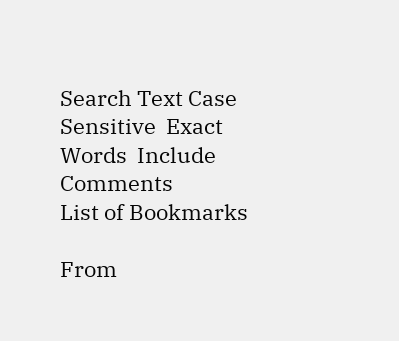Search Text Case Sensitive  Exact Words  Include Comments
List of Bookmarks

From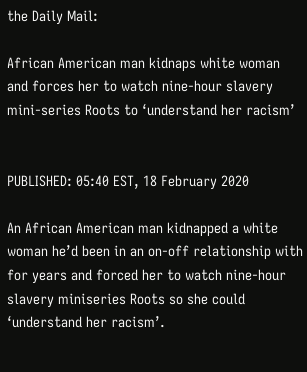the Daily Mail:

African American man kidnaps white woman and forces her to watch nine-hour slavery mini-series Roots to ‘understand her racism’


PUBLISHED: 05:40 EST, 18 February 2020

An African American man kidnapped a white woman he’d been in an on-off relationship with for years and forced her to watch nine-hour slavery miniseries Roots so she could ‘understand her racism’.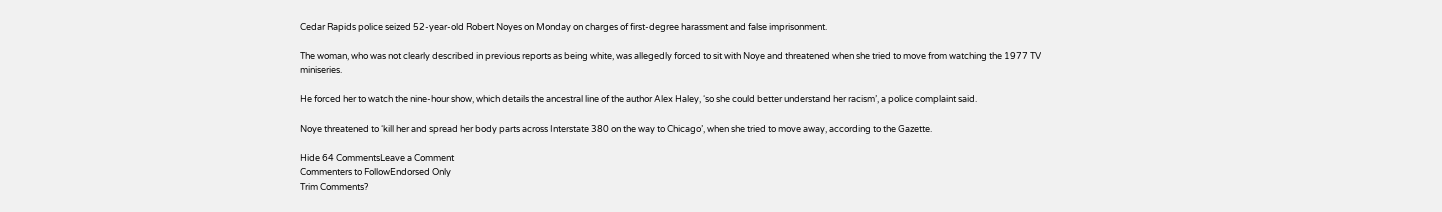Cedar Rapids police seized 52-year-old Robert Noyes on Monday on charges of first-degree harassment and false imprisonment.

The woman, who was not clearly described in previous reports as being white, was allegedly forced to sit with Noye and threatened when she tried to move from watching the 1977 TV miniseries.

He forced her to watch the nine-hour show, which details the ancestral line of the author Alex Haley, ‘so she could better understand her racism’, a police complaint said.

Noye threatened to ‘kill her and spread her body parts across Interstate 380 on the way to Chicago’, when she tried to move away, according to the Gazette.

Hide 64 CommentsLeave a Comment
Commenters to FollowEndorsed Only
Trim Comments?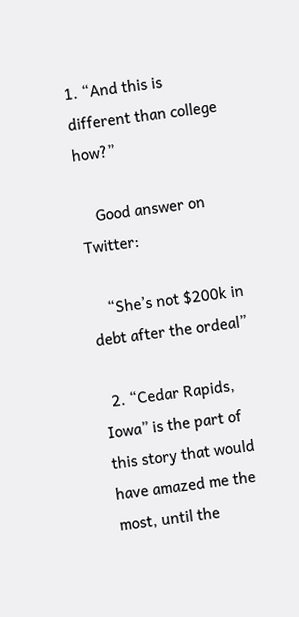1. “And this is different than college how?”

    Good answer on Twitter:

    “She’s not $200k in debt after the ordeal”

  2. “Cedar Rapids, Iowa” is the part of this story that would have amazed me the most, until the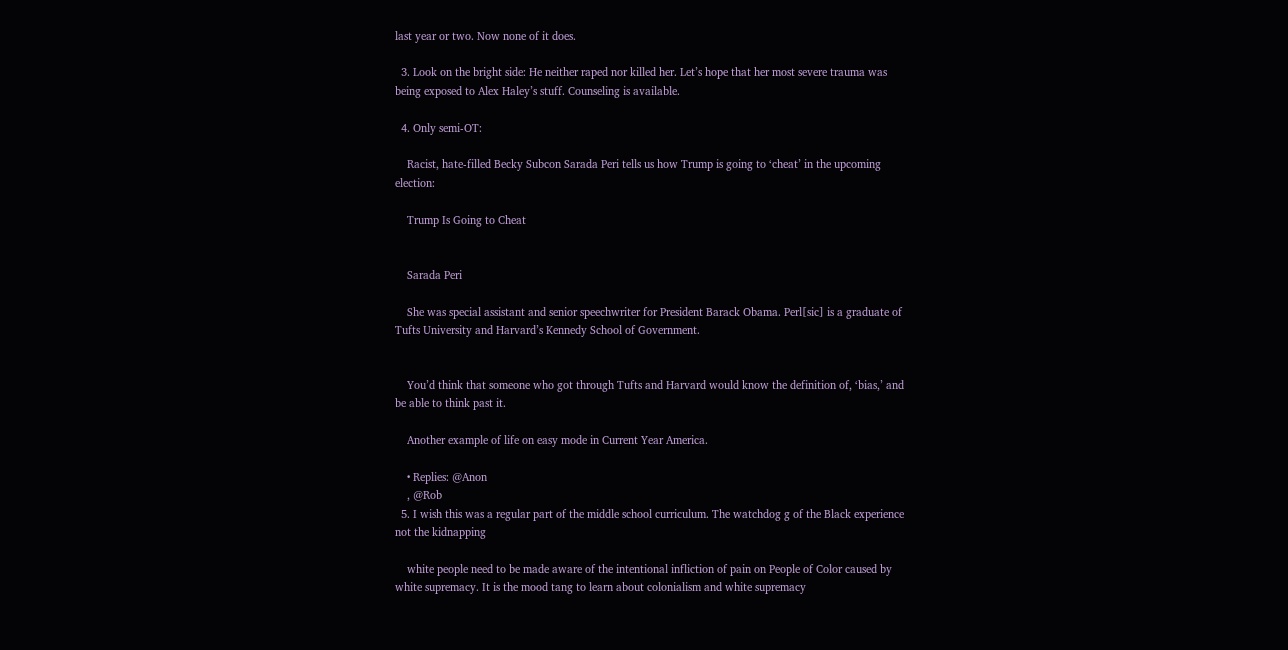last year or two. Now none of it does.

  3. Look on the bright side: He neither raped nor killed her. Let’s hope that her most severe trauma was being exposed to Alex Haley’s stuff. Counseling is available.

  4. Only semi-OT:

    Racist, hate-filled Becky Subcon Sarada Peri tells us how Trump is going to ‘cheat’ in the upcoming election:

    Trump Is Going to Cheat


    Sarada Peri

    She was special assistant and senior speechwriter for President Barack Obama. Perl[sic] is a graduate of Tufts University and Harvard’s Kennedy School of Government.


    You’d think that someone who got through Tufts and Harvard would know the definition of, ‘bias,’ and be able to think past it.

    Another example of life on easy mode in Current Year America.

    • Replies: @Anon
    , @Rob
  5. I wish this was a regular part of the middle school curriculum. The watchdog g of the Black experience not the kidnapping

    white people need to be made aware of the intentional infliction of pain on People of Color caused by white supremacy. It is the mood tang to learn about colonialism and white supremacy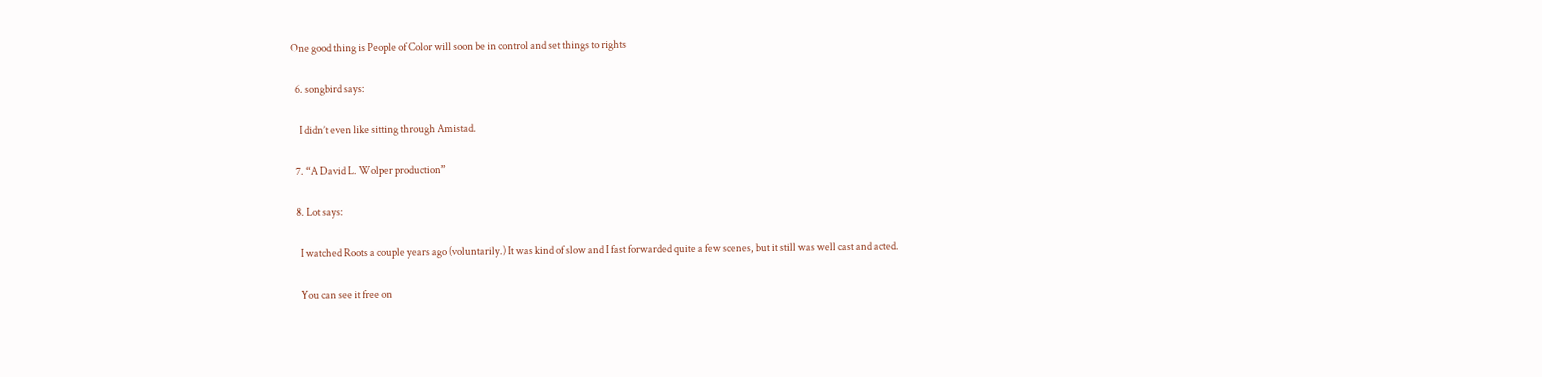One good thing is People of Color will soon be in control and set things to rights

  6. songbird says:

    I didn’t even like sitting through Amistad.

  7. “A David L. Wolper production”

  8. Lot says:

    I watched Roots a couple years ago (voluntarily.) It was kind of slow and I fast forwarded quite a few scenes, but it still was well cast and acted.

    You can see it free on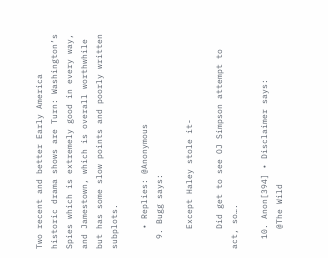Two recent and better Early America historic drama shows are Turn: Washington’s Spies which is extremely good in every way, and Jamestown, which is overall worthwhile but has some slow points and poorly written subplots.

    • Replies: @Anonymous
  9. Bugg says:

    Except Haley stole it-

    Did get to see OJ Simpson attempt to act, so….

  10. Anon[394] • Disclaimer says:
    @The Wild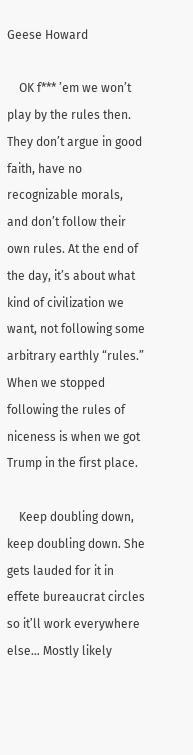Geese Howard

    OK f*** ’em we won’t play by the rules then. They don’t argue in good faith, have no recognizable morals, and don’t follow their own rules. At the end of the day, it’s about what kind of civilization we want, not following some arbitrary earthly “rules.” When we stopped following the rules of niceness is when we got Trump in the first place.

    Keep doubling down, keep doubling down. She gets lauded for it in effete bureaucrat circles so it’ll work everywhere else… Mostly likely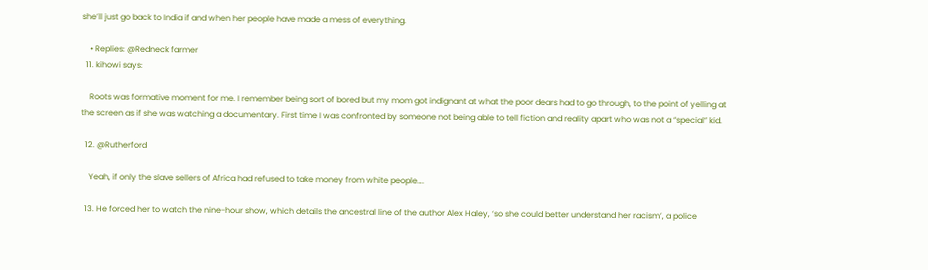she’ll just go back to India if and when her people have made a mess of everything.

    • Replies: @Redneck farmer
  11. kihowi says:

    Roots was formative moment for me. I remember being sort of bored but my mom got indignant at what the poor dears had to go through, to the point of yelling at the screen as if she was watching a documentary. First time I was confronted by someone not being able to tell fiction and reality apart who was not a “special” kid.

  12. @Rutherford

    Yeah, if only the slave sellers of Africa had refused to take money from white people….

  13. He forced her to watch the nine-hour show, which details the ancestral line of the author Alex Haley, ‘so she could better understand her racism’, a police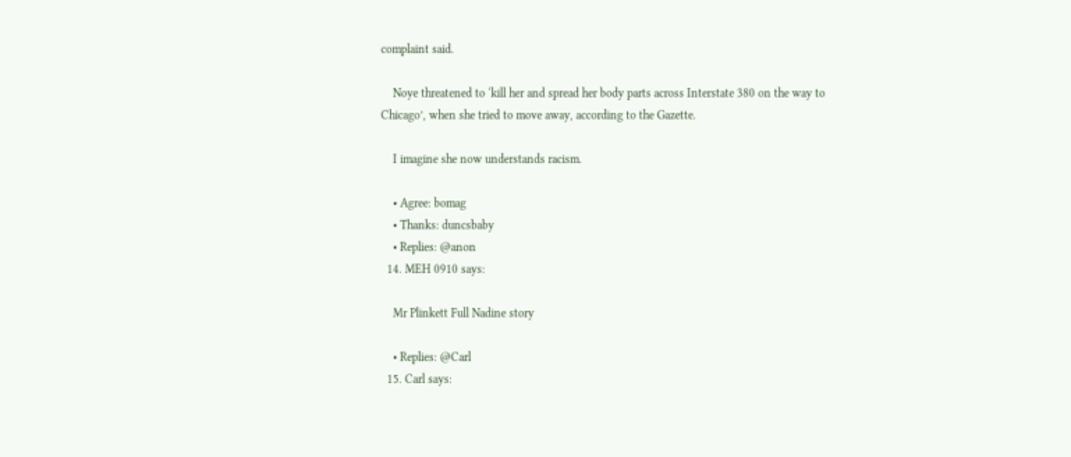complaint said.

    Noye threatened to ‘kill her and spread her body parts across Interstate 380 on the way to Chicago’, when she tried to move away, according to the Gazette.

    I imagine she now understands racism.

    • Agree: bomag
    • Thanks: duncsbaby
    • Replies: @anon
  14. MEH 0910 says:

    Mr Plinkett Full Nadine story

    • Replies: @Carl
  15. Carl says: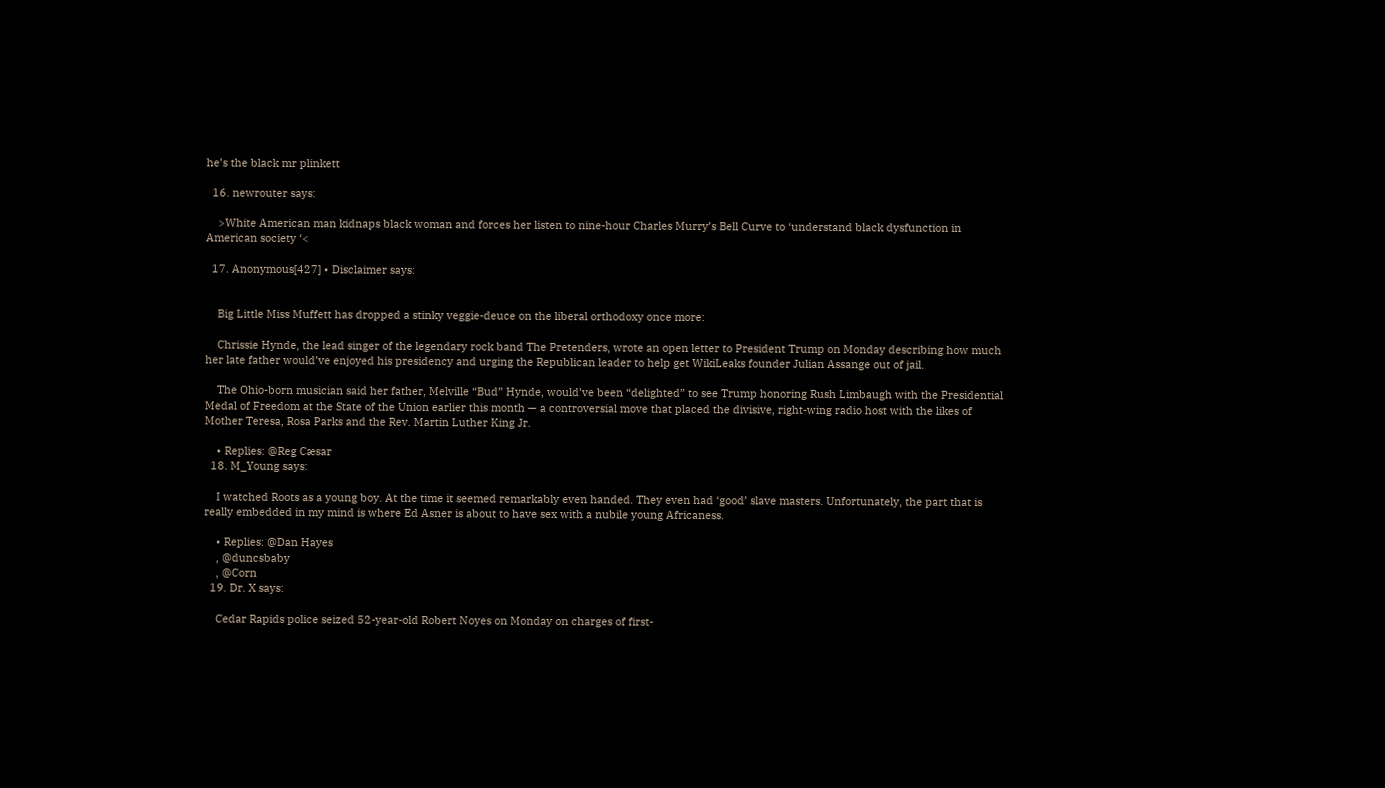he’s the black mr plinkett

  16. newrouter says:

    >White American man kidnaps black woman and forces her listen to nine-hour Charles Murry’s Bell Curve to ‘understand black dysfunction in American society ‘<

  17. Anonymous[427] • Disclaimer says:


    Big Little Miss Muffett has dropped a stinky veggie-deuce on the liberal orthodoxy once more:

    Chrissie Hynde, the lead singer of the legendary rock band The Pretenders, wrote an open letter to President Trump on Monday describing how much her late father would’ve enjoyed his presidency and urging the Republican leader to help get WikiLeaks founder Julian Assange out of jail.

    The Ohio-born musician said her father, Melville “Bud” Hynde, would’ve been “delighted” to see Trump honoring Rush Limbaugh with the Presidential Medal of Freedom at the State of the Union earlier this month — a controversial move that placed the divisive, right-wing radio host with the likes of Mother Teresa, Rosa Parks and the Rev. Martin Luther King Jr.

    • Replies: @Reg Cæsar
  18. M_Young says:

    I watched Roots as a young boy. At the time it seemed remarkably even handed. They even had ‘good’ slave masters. Unfortunately, the part that is really embedded in my mind is where Ed Asner is about to have sex with a nubile young Africaness.

    • Replies: @Dan Hayes
    , @duncsbaby
    , @Corn
  19. Dr. X says:

    Cedar Rapids police seized 52-year-old Robert Noyes on Monday on charges of first-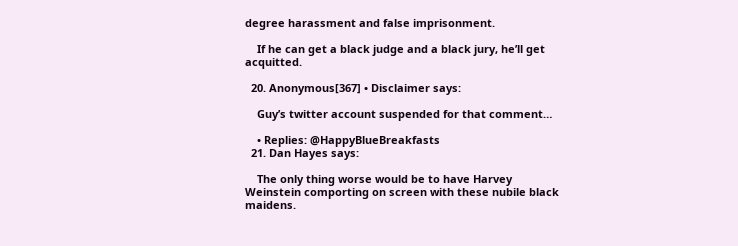degree harassment and false imprisonment.

    If he can get a black judge and a black jury, he’ll get acquitted.

  20. Anonymous[367] • Disclaimer says:

    Guy’s twitter account suspended for that comment…

    • Replies: @HappyBlueBreakfasts
  21. Dan Hayes says:

    The only thing worse would be to have Harvey Weinstein comporting on screen with these nubile black maidens.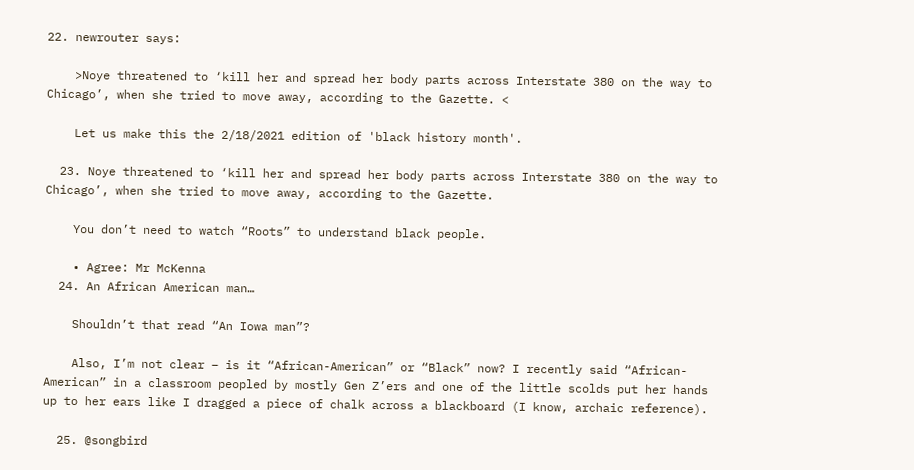22. newrouter says:

    >Noye threatened to ‘kill her and spread her body parts across Interstate 380 on the way to Chicago’, when she tried to move away, according to the Gazette. <

    Let us make this the 2/18/2021 edition of 'black history month'.

  23. Noye threatened to ‘kill her and spread her body parts across Interstate 380 on the way to Chicago’, when she tried to move away, according to the Gazette.

    You don’t need to watch “Roots” to understand black people.

    • Agree: Mr McKenna
  24. An African American man…

    Shouldn’t that read “An Iowa man”?

    Also, I’m not clear – is it “African-American” or “Black” now? I recently said “African- American” in a classroom peopled by mostly Gen Z’ers and one of the little scolds put her hands up to her ears like I dragged a piece of chalk across a blackboard (I know, archaic reference).

  25. @songbird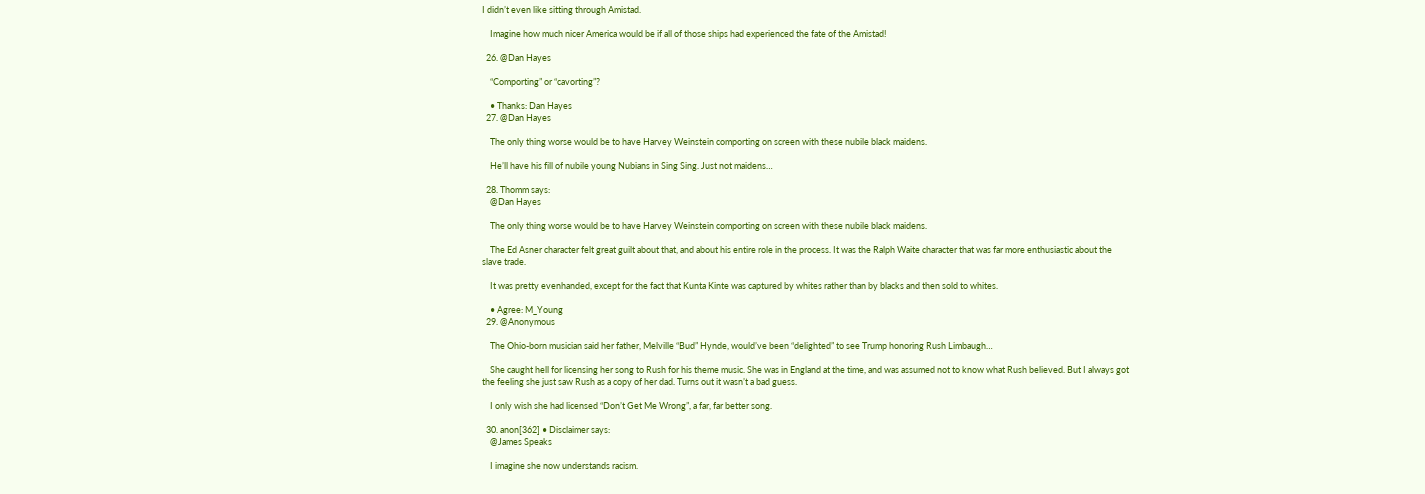I didn’t even like sitting through Amistad.

    Imagine how much nicer America would be if all of those ships had experienced the fate of the Amistad!

  26. @Dan Hayes

    “Comporting” or “cavorting”?

    • Thanks: Dan Hayes
  27. @Dan Hayes

    The only thing worse would be to have Harvey Weinstein comporting on screen with these nubile black maidens.

    He’ll have his fill of nubile young Nubians in Sing Sing. Just not maidens…

  28. Thomm says:
    @Dan Hayes

    The only thing worse would be to have Harvey Weinstein comporting on screen with these nubile black maidens.

    The Ed Asner character felt great guilt about that, and about his entire role in the process. It was the Ralph Waite character that was far more enthusiastic about the slave trade.

    It was pretty evenhanded, except for the fact that Kunta Kinte was captured by whites rather than by blacks and then sold to whites.

    • Agree: M_Young
  29. @Anonymous

    The Ohio-born musician said her father, Melville “Bud” Hynde, would’ve been “delighted” to see Trump honoring Rush Limbaugh…

    She caught hell for licensing her song to Rush for his theme music. She was in England at the time, and was assumed not to know what Rush believed. But I always got the feeling she just saw Rush as a copy of her dad. Turns out it wasn’t a bad guess.

    I only wish she had licensed “Don’t Get Me Wrong”, a far, far better song.

  30. anon[362] • Disclaimer says:
    @James Speaks

    I imagine she now understands racism.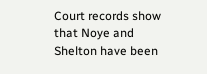Court records show that Noye and Shelton have been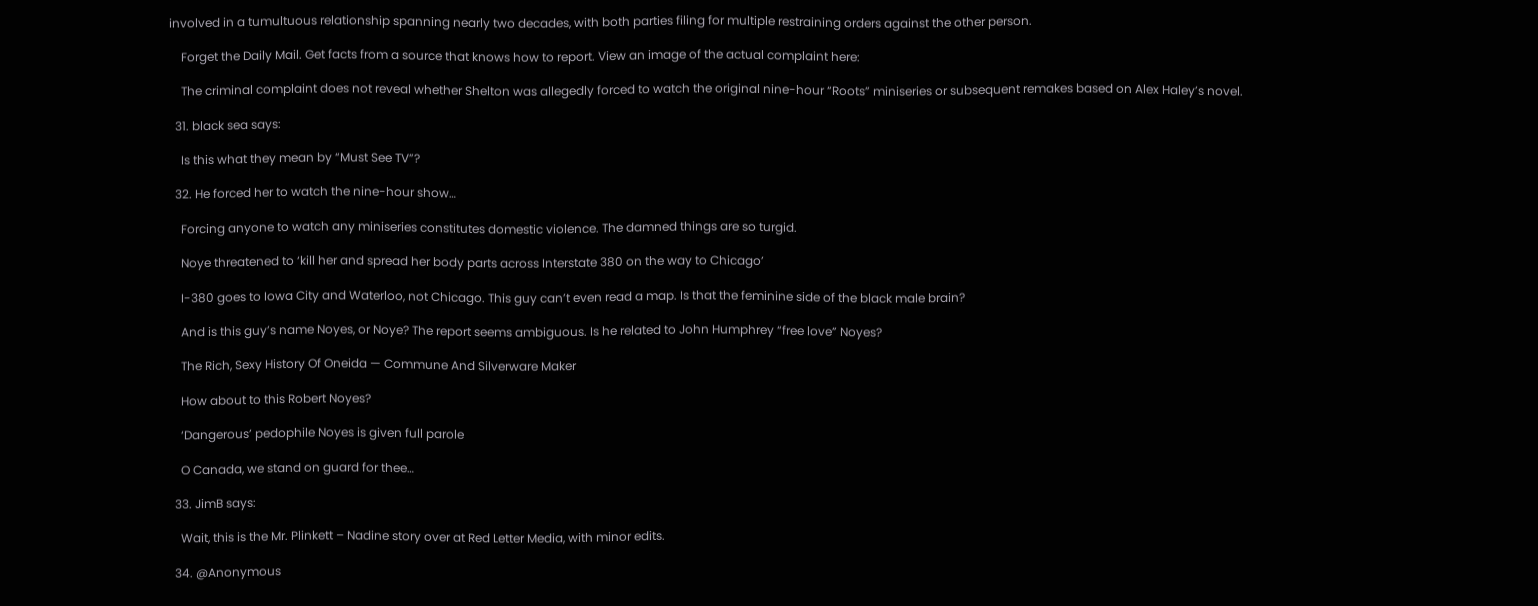involved in a tumultuous relationship spanning nearly two decades, with both parties filing for multiple restraining orders against the other person.

    Forget the Daily Mail. Get facts from a source that knows how to report. View an image of the actual complaint here:

    The criminal complaint does not reveal whether Shelton was allegedly forced to watch the original nine-hour “Roots” miniseries or subsequent remakes based on Alex Haley’s novel.

  31. black sea says:

    Is this what they mean by “Must See TV”?

  32. He forced her to watch the nine-hour show…

    Forcing anyone to watch any miniseries constitutes domestic violence. The damned things are so turgid.

    Noye threatened to ‘kill her and spread her body parts across Interstate 380 on the way to Chicago’

    I-380 goes to Iowa City and Waterloo, not Chicago. This guy can’t even read a map. Is that the feminine side of the black male brain?

    And is this guy’s name Noyes, or Noye? The report seems ambiguous. Is he related to John Humphrey “free love” Noyes?

    The Rich, Sexy History Of Oneida — Commune And Silverware Maker

    How about to this Robert Noyes?

    ‘Dangerous’ pedophile Noyes is given full parole

    O Canada, we stand on guard for thee…

  33. JimB says:

    Wait, this is the Mr. Plinkett – Nadine story over at Red Letter Media, with minor edits.

  34. @Anonymous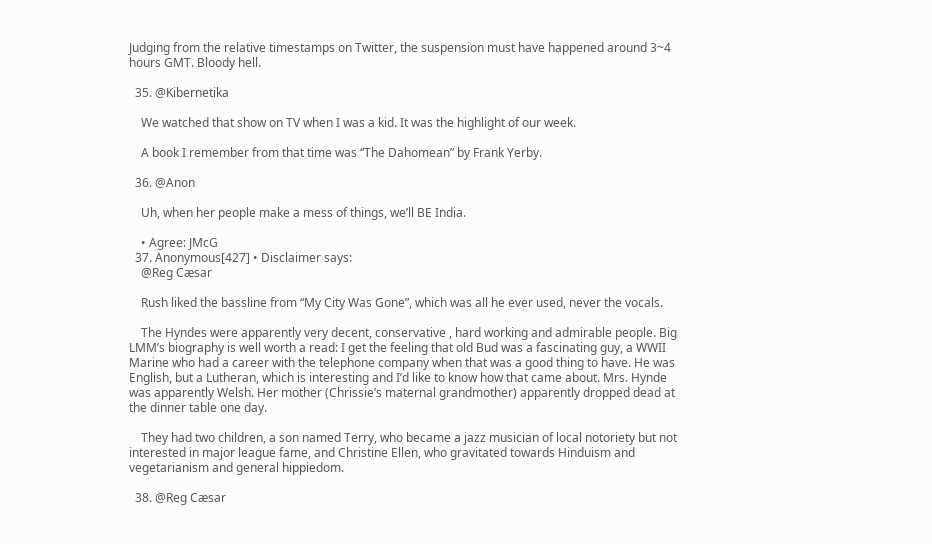Judging from the relative timestamps on Twitter, the suspension must have happened around 3~4 hours GMT. Bloody hell.

  35. @Kibernetika

    We watched that show on TV when I was a kid. It was the highlight of our week.

    A book I remember from that time was “The Dahomean” by Frank Yerby.

  36. @Anon

    Uh, when her people make a mess of things, we’ll BE India.

    • Agree: JMcG
  37. Anonymous[427] • Disclaimer says:
    @Reg Cæsar

    Rush liked the bassline from “My City Was Gone”, which was all he ever used, never the vocals.

    The Hyndes were apparently very decent, conservative , hard working and admirable people. Big LMM’s biography is well worth a read: I get the feeling that old Bud was a fascinating guy, a WWII Marine who had a career with the telephone company when that was a good thing to have. He was English, but a Lutheran, which is interesting and I’d like to know how that came about. Mrs. Hynde was apparently Welsh. Her mother (Chrissie’s maternal grandmother) apparently dropped dead at the dinner table one day.

    They had two children, a son named Terry, who became a jazz musician of local notoriety but not interested in major league fame, and Christine Ellen, who gravitated towards Hinduism and vegetarianism and general hippiedom.

  38. @Reg Cæsar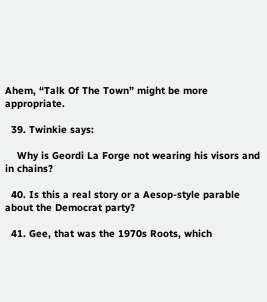Ahem, “Talk Of The Town” might be more appropriate.

  39. Twinkie says:

    Why is Geordi La Forge not wearing his visors and in chains?

  40. Is this a real story or a Aesop-style parable about the Democrat party?

  41. Gee, that was the 1970s Roots, which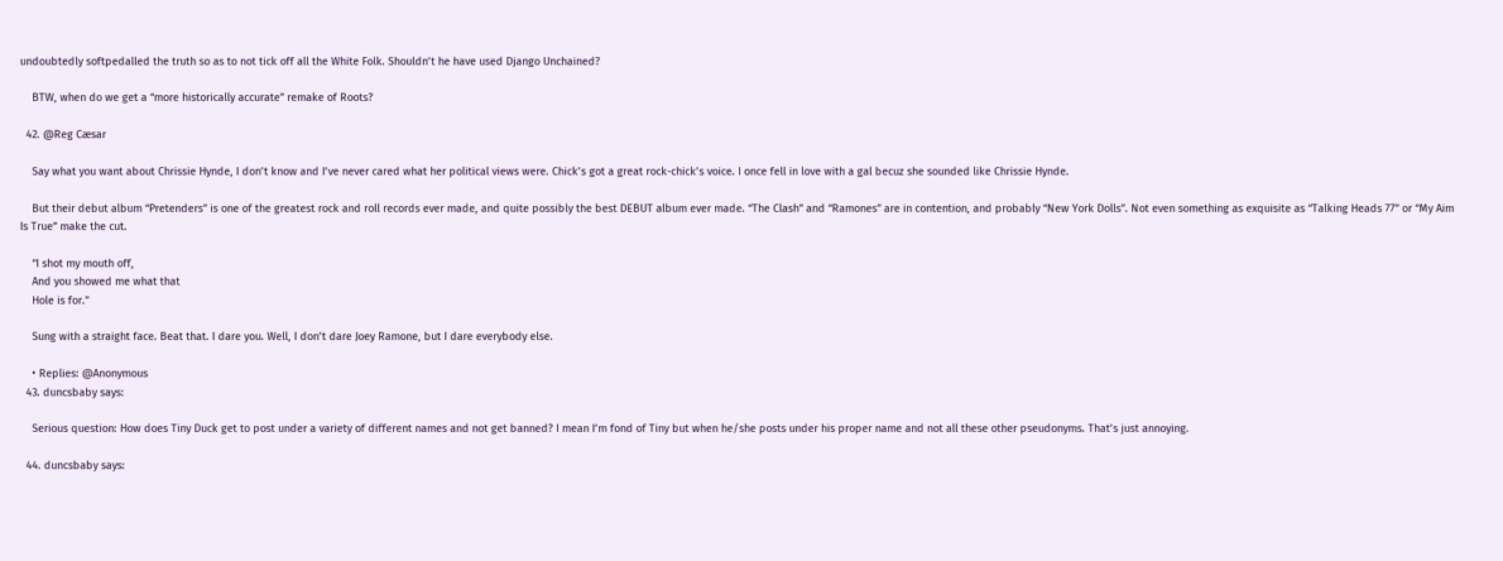undoubtedly softpedalled the truth so as to not tick off all the White Folk. Shouldn’t he have used Django Unchained?

    BTW, when do we get a “more historically accurate” remake of Roots?

  42. @Reg Cæsar

    Say what you want about Chrissie Hynde, I don’t know and I’ve never cared what her political views were. Chick’s got a great rock-chick’s voice. I once fell in love with a gal becuz she sounded like Chrissie Hynde.

    But their debut album “Pretenders” is one of the greatest rock and roll records ever made, and quite possibly the best DEBUT album ever made. “The Clash” and “Ramones” are in contention, and probably “New York Dolls”. Not even something as exquisite as “Talking Heads 77” or “My Aim Is True” make the cut.

    “I shot my mouth off,
    And you showed me what that
    Hole is for.”

    Sung with a straight face. Beat that. I dare you. Well, I don’t dare Joey Ramone, but I dare everybody else.

    • Replies: @Anonymous
  43. duncsbaby says:

    Serious question: How does Tiny Duck get to post under a variety of different names and not get banned? I mean I’m fond of Tiny but when he/she posts under his proper name and not all these other pseudonyms. That’s just annoying.

  44. duncsbaby says: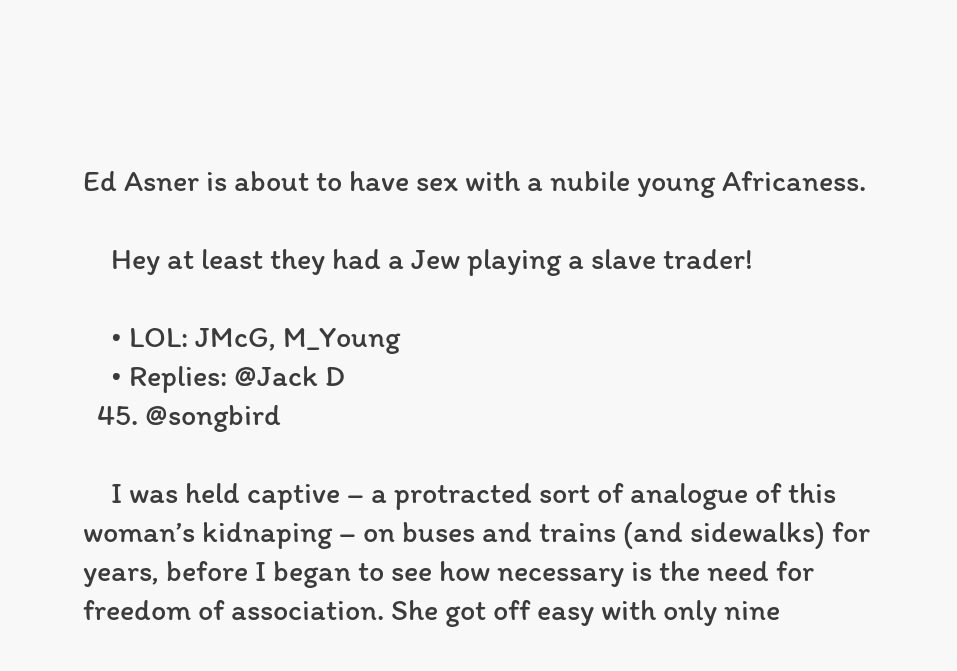Ed Asner is about to have sex with a nubile young Africaness.

    Hey at least they had a Jew playing a slave trader!

    • LOL: JMcG, M_Young
    • Replies: @Jack D
  45. @songbird

    I was held captive – a protracted sort of analogue of this woman’s kidnaping – on buses and trains (and sidewalks) for years, before I began to see how necessary is the need for freedom of association. She got off easy with only nine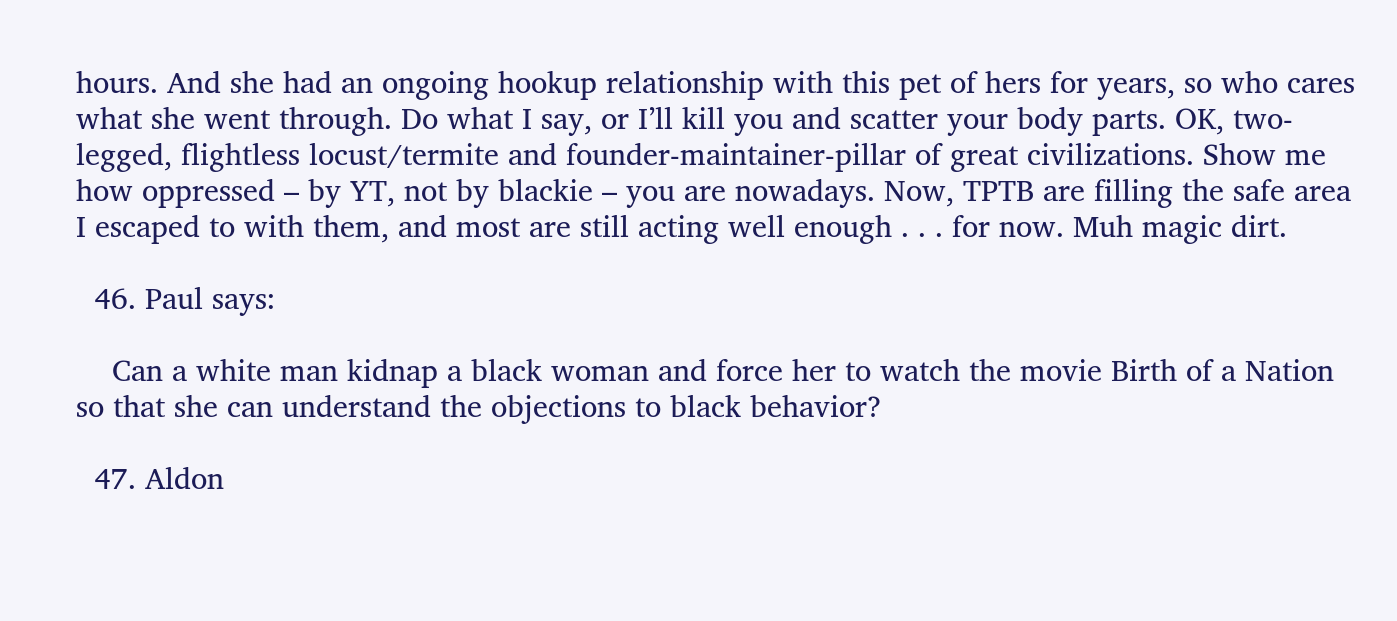hours. And she had an ongoing hookup relationship with this pet of hers for years, so who cares what she went through. Do what I say, or I’ll kill you and scatter your body parts. OK, two-legged, flightless locust/termite and founder-maintainer-pillar of great civilizations. Show me how oppressed – by YT, not by blackie – you are nowadays. Now, TPTB are filling the safe area I escaped to with them, and most are still acting well enough . . . for now. Muh magic dirt.

  46. Paul says:

    Can a white man kidnap a black woman and force her to watch the movie Birth of a Nation so that she can understand the objections to black behavior?

  47. Aldon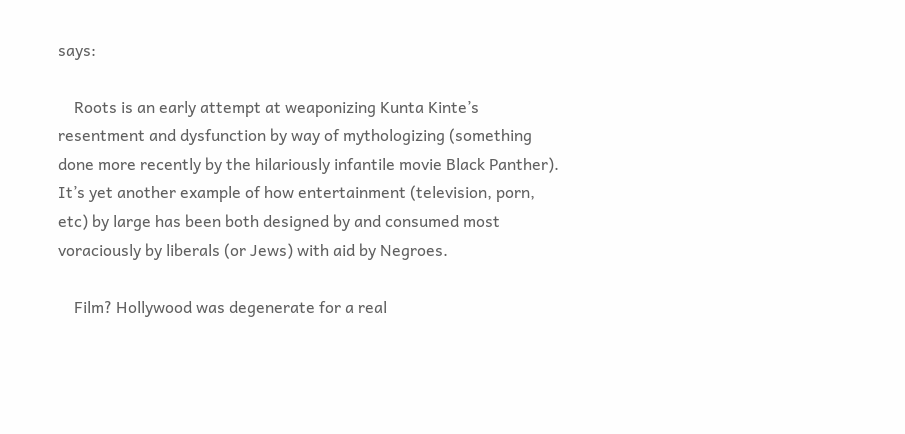says:

    Roots is an early attempt at weaponizing Kunta Kinte’s resentment and dysfunction by way of mythologizing (something done more recently by the hilariously infantile movie Black Panther). It’s yet another example of how entertainment (television, porn, etc) by large has been both designed by and consumed most voraciously by liberals (or Jews) with aid by Negroes.

    Film? Hollywood was degenerate for a real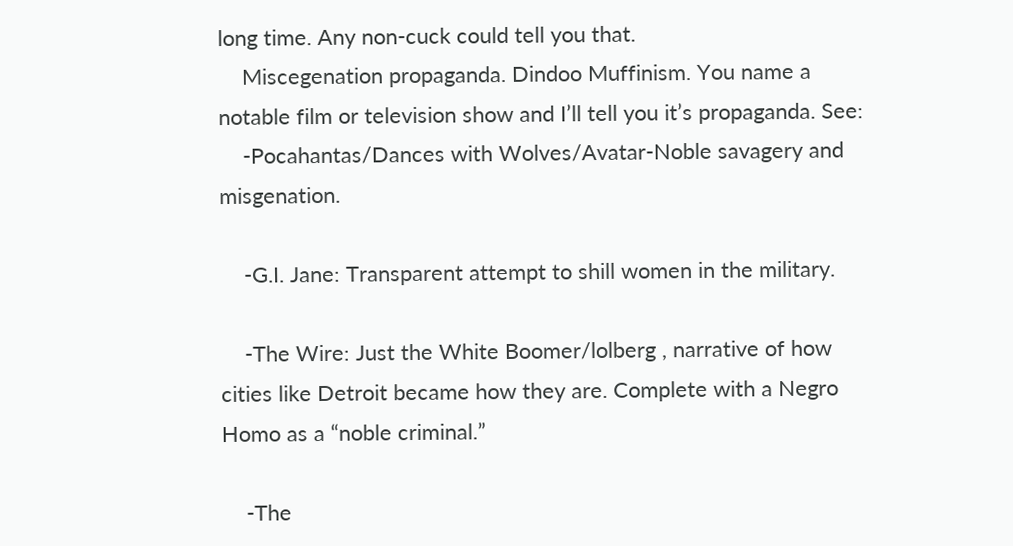long time. Any non-cuck could tell you that.
    Miscegenation propaganda. Dindoo Muffinism. You name a notable film or television show and I’ll tell you it’s propaganda. See:
    -Pocahantas/Dances with Wolves/Avatar-Noble savagery and misgenation.

    -G.I. Jane: Transparent attempt to shill women in the military.

    -The Wire: Just the White Boomer/lolberg , narrative of how cities like Detroit became how they are. Complete with a Negro Homo as a “noble criminal.”

    -The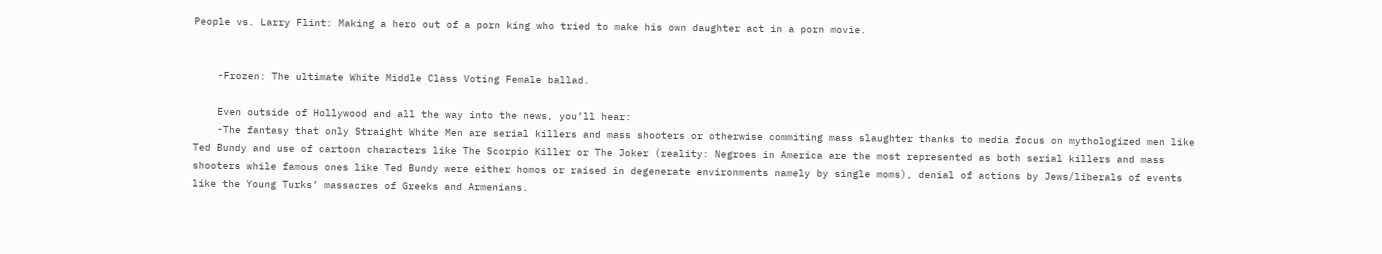People vs. Larry Flint: Making a hero out of a porn king who tried to make his own daughter act in a porn movie.


    -Frozen: The ultimate White Middle Class Voting Female ballad.

    Even outside of Hollywood and all the way into the news, you’ll hear:
    -The fantasy that only Straight White Men are serial killers and mass shooters or otherwise commiting mass slaughter thanks to media focus on mythologized men like Ted Bundy and use of cartoon characters like The Scorpio Killer or The Joker (reality: Negroes in America are the most represented as both serial killers and mass shooters while famous ones like Ted Bundy were either homos or raised in degenerate environments namely by single moms), denial of actions by Jews/liberals of events like the Young Turks’ massacres of Greeks and Armenians.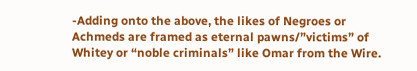-Adding onto the above, the likes of Negroes or Achmeds are framed as eternal pawns/”victims” of Whitey or “noble criminals” like Omar from the Wire.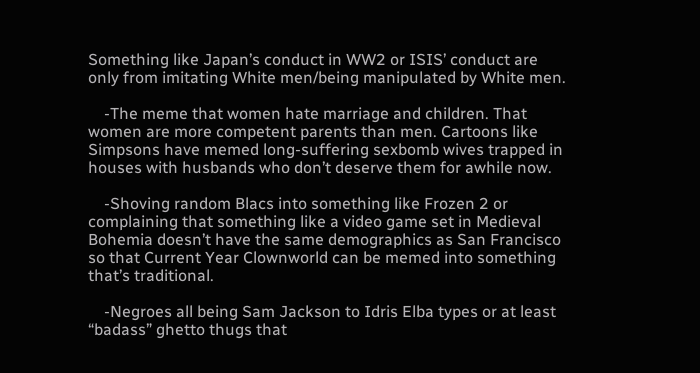Something like Japan’s conduct in WW2 or ISIS’ conduct are only from imitating White men/being manipulated by White men.

    -The meme that women hate marriage and children. That women are more competent parents than men. Cartoons like Simpsons have memed long-suffering sexbomb wives trapped in houses with husbands who don’t deserve them for awhile now.

    -Shoving random Blacs into something like Frozen 2 or complaining that something like a video game set in Medieval Bohemia doesn’t have the same demographics as San Francisco so that Current Year Clownworld can be memed into something that’s traditional.

    -Negroes all being Sam Jackson to Idris Elba types or at least “badass” ghetto thugs that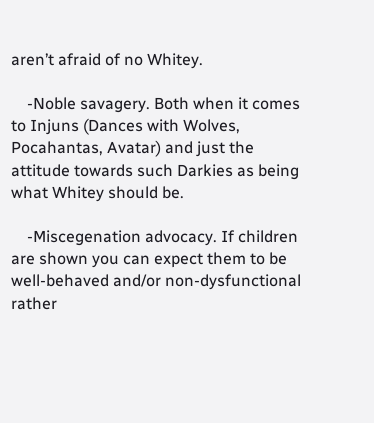aren’t afraid of no Whitey.

    -Noble savagery. Both when it comes to Injuns (Dances with Wolves, Pocahantas, Avatar) and just the attitude towards such Darkies as being what Whitey should be.

    -Miscegenation advocacy. If children are shown you can expect them to be well-behaved and/or non-dysfunctional rather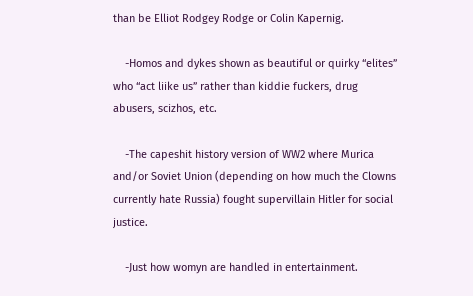than be Elliot Rodgey Rodge or Colin Kapernig.

    -Homos and dykes shown as beautiful or quirky “elites” who “act liike us” rather than kiddie fuckers, drug abusers, scizhos, etc.

    -The capeshit history version of WW2 where Murica and/or Soviet Union (depending on how much the Clowns currently hate Russia) fought supervillain Hitler for social justice.

    -Just how womyn are handled in entertainment.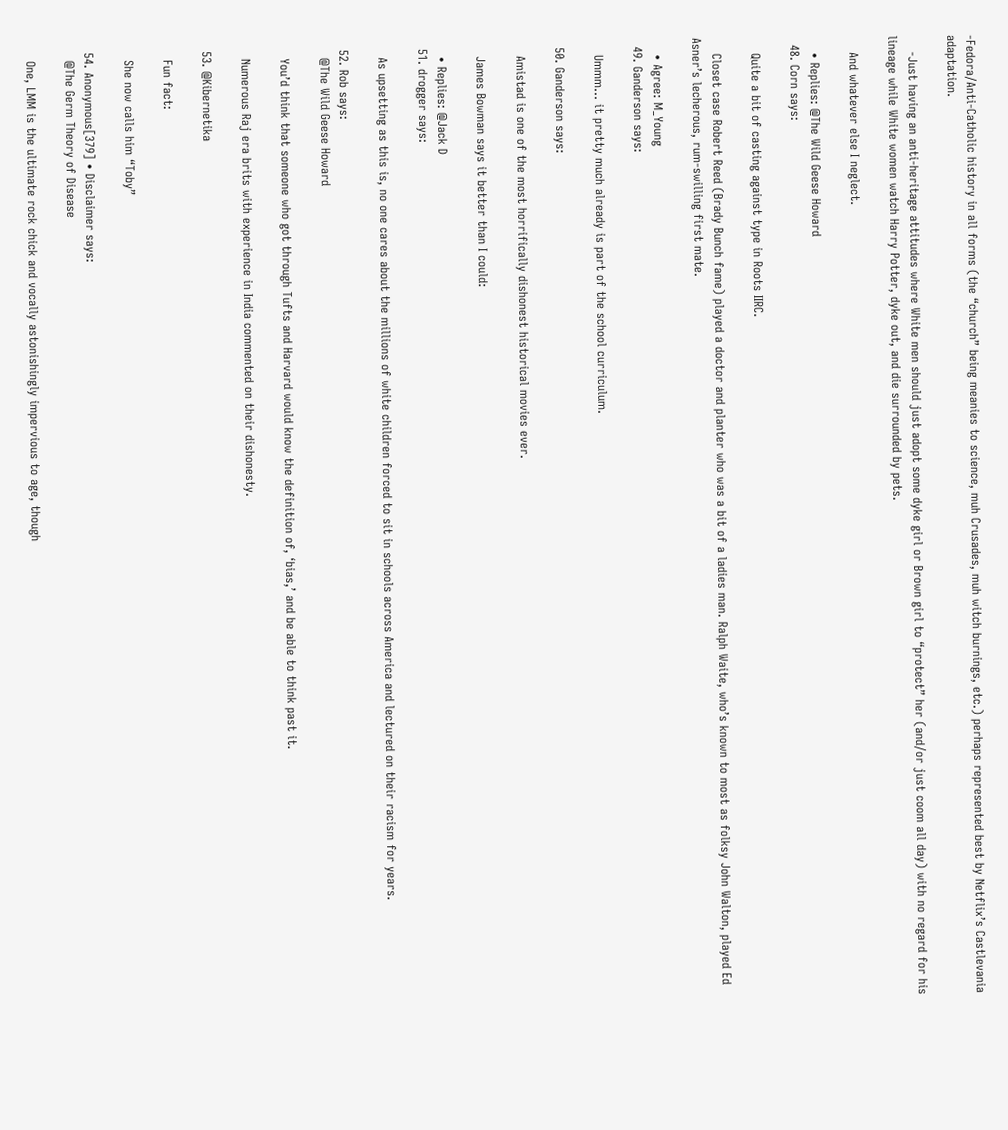-Fedora/Anti-Catholic history in all forms (the “church” being meanies to science, muh Crusades, muh witch burnings, etc.) perhaps represented best by Netflix’s Castlevania adaptation.

    -Just having an anti-heritage attitudes where White men should just adopt some dyke girl or Brown girl to “protect” her (and/or just coom all day) with no regard for his lineage while White women watch Harry Potter, dyke out, and die surrounded by pets.

    And whatever else I neglect.

    • Replies: @The Wild Geese Howard
  48. Corn says:

    Quite a bit of casting against type in Roots IIRC.

    Closet case Robert Reed (Brady Bunch fame) played a doctor and planter who was a bit of a ladies man. Ralph Waite, who’s known to most as folksy John Walton, played Ed Asner’s lecherous, rum-swilling first mate.

    • Agree: M_Young
  49. Ganderson says:

    Ummm… it pretty much already is part of the school curriculum.

  50. Ganderson says:

    Amistad is one of the most horrifically dishonest historical movies ever.

    James Bowman says it better than I could:

    • Replies: @Jack D
  51. drogger says:

    As upsetting as this is, no one cares about the millions of white children forced to sit in schools across America and lectured on their racism for years.

  52. Rob says:
    @The Wild Geese Howard

    You’d think that someone who got through Tufts and Harvard would know the definition of, ‘bias,’ and be able to think past it.

    Numerous Raj era brits with experience in India commented on their dishonesty.

  53. @Kibernetika

    Fun fact:

    She now calls him “Toby”

  54. Anonymous[379] • Disclaimer says:
    @The Germ Theory of Disease

    One, LMM is the ultimate rock chick and vocally astonishingly impervious to age, though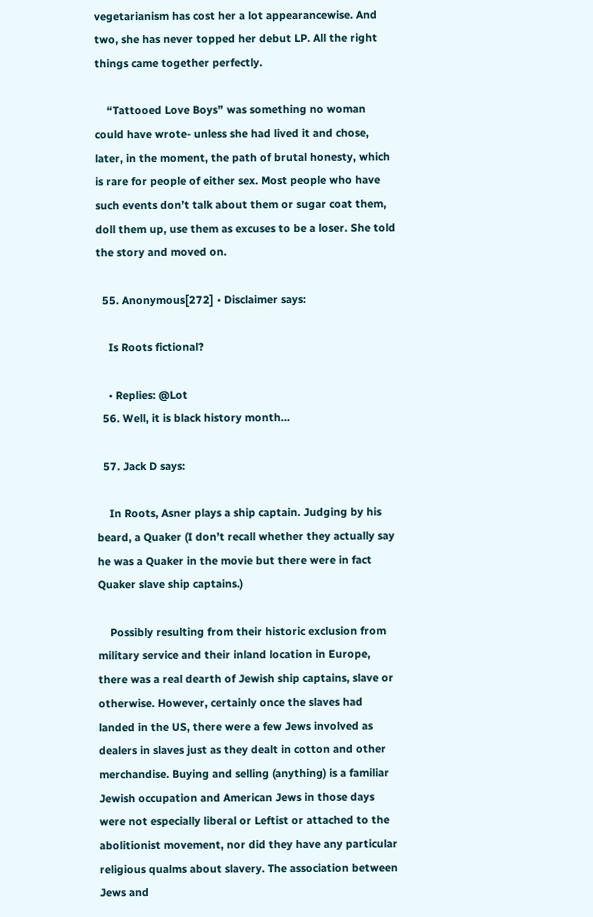vegetarianism has cost her a lot appearancewise. And two, she has never topped her debut LP. All the right things came together perfectly.

    “Tattooed Love Boys” was something no woman could have wrote- unless she had lived it and chose, later, in the moment, the path of brutal honesty, which is rare for people of either sex. Most people who have such events don’t talk about them or sugar coat them, doll them up, use them as excuses to be a loser. She told the story and moved on.

  55. Anonymous[272] • Disclaimer says:

    Is Roots fictional?

    • Replies: @Lot
  56. Well, it is black history month…

  57. Jack D says:

    In Roots, Asner plays a ship captain. Judging by his beard, a Quaker (I don’t recall whether they actually say he was a Quaker in the movie but there were in fact Quaker slave ship captains.)

    Possibly resulting from their historic exclusion from military service and their inland location in Europe, there was a real dearth of Jewish ship captains, slave or otherwise. However, certainly once the slaves had landed in the US, there were a few Jews involved as dealers in slaves just as they dealt in cotton and other merchandise. Buying and selling (anything) is a familiar Jewish occupation and American Jews in those days were not especially liberal or Leftist or attached to the abolitionist movement, nor did they have any particular religious qualms about slavery. The association between Jews and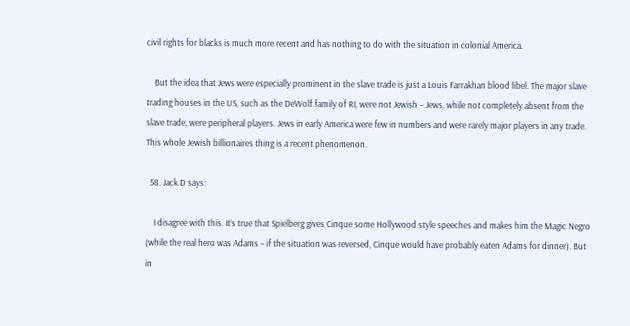civil rights for blacks is much more recent and has nothing to do with the situation in colonial America.

    But the idea that Jews were especially prominent in the slave trade is just a Louis Farrakhan blood libel. The major slave trading houses in the US, such as the DeWolf family of RI, were not Jewish – Jews, while not completely absent from the slave trade, were peripheral players. Jews in early America were few in numbers and were rarely major players in any trade. This whole Jewish billionaires thing is a recent phenomenon.

  58. Jack D says:

    I disagree with this. It’s true that Spielberg gives Cinque some Hollywood style speeches and makes him the Magic Negro (while the real hero was Adams – if the situation was reversed, Cinque would have probably eaten Adams for dinner). But in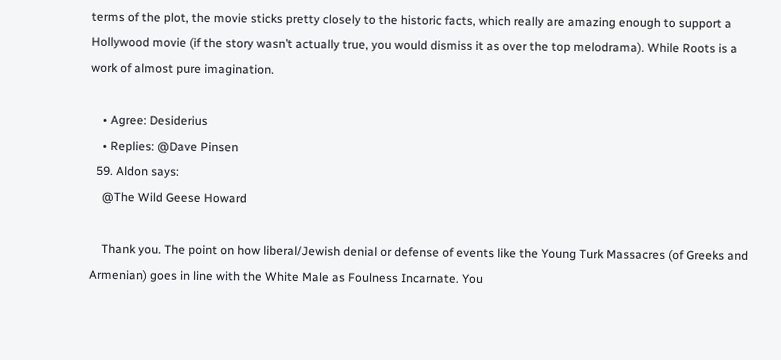terms of the plot, the movie sticks pretty closely to the historic facts, which really are amazing enough to support a Hollywood movie (if the story wasn’t actually true, you would dismiss it as over the top melodrama). While Roots is a work of almost pure imagination.

    • Agree: Desiderius
    • Replies: @Dave Pinsen
  59. Aldon says:
    @The Wild Geese Howard

    Thank you. The point on how liberal/Jewish denial or defense of events like the Young Turk Massacres (of Greeks and Armenian) goes in line with the White Male as Foulness Incarnate. You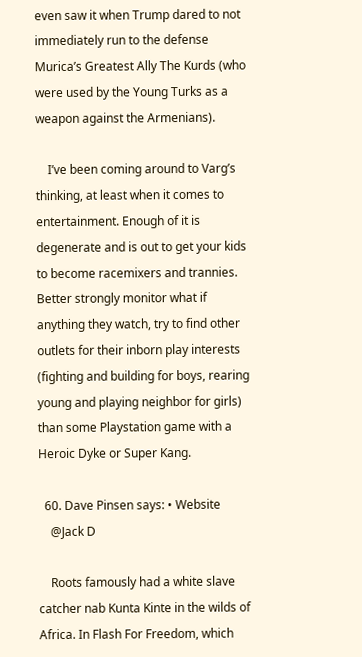even saw it when Trump dared to not immediately run to the defense Murica’s Greatest Ally The Kurds (who were used by the Young Turks as a weapon against the Armenians).

    I’ve been coming around to Varg’s thinking, at least when it comes to entertainment. Enough of it is degenerate and is out to get your kids to become racemixers and trannies. Better strongly monitor what if anything they watch, try to find other outlets for their inborn play interests (fighting and building for boys, rearing young and playing neighbor for girls) than some Playstation game with a Heroic Dyke or Super Kang.

  60. Dave Pinsen says: • Website
    @Jack D

    Roots famously had a white slave catcher nab Kunta Kinte in the wilds of Africa. In Flash For Freedom, which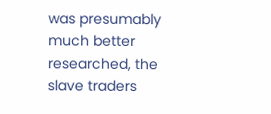was presumably much better researched, the slave traders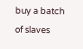buy a batch of slaves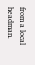from a local headman.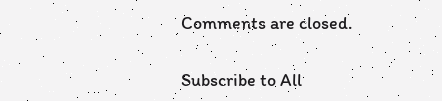Comments are closed.

Subscribe to All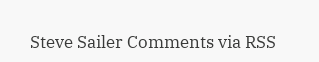Steve Sailer Comments via RSS